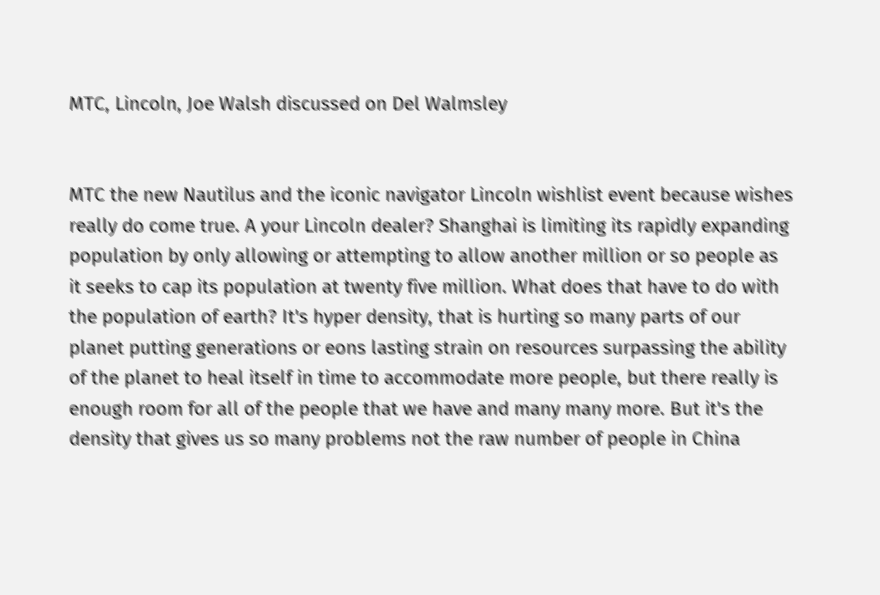MTC, Lincoln, Joe Walsh discussed on Del Walmsley


MTC the new Nautilus and the iconic navigator Lincoln wishlist event because wishes really do come true. A your Lincoln dealer? Shanghai is limiting its rapidly expanding population by only allowing or attempting to allow another million or so people as it seeks to cap its population at twenty five million. What does that have to do with the population of earth? It's hyper density, that is hurting so many parts of our planet putting generations or eons lasting strain on resources surpassing the ability of the planet to heal itself in time to accommodate more people, but there really is enough room for all of the people that we have and many many more. But it's the density that gives us so many problems not the raw number of people in China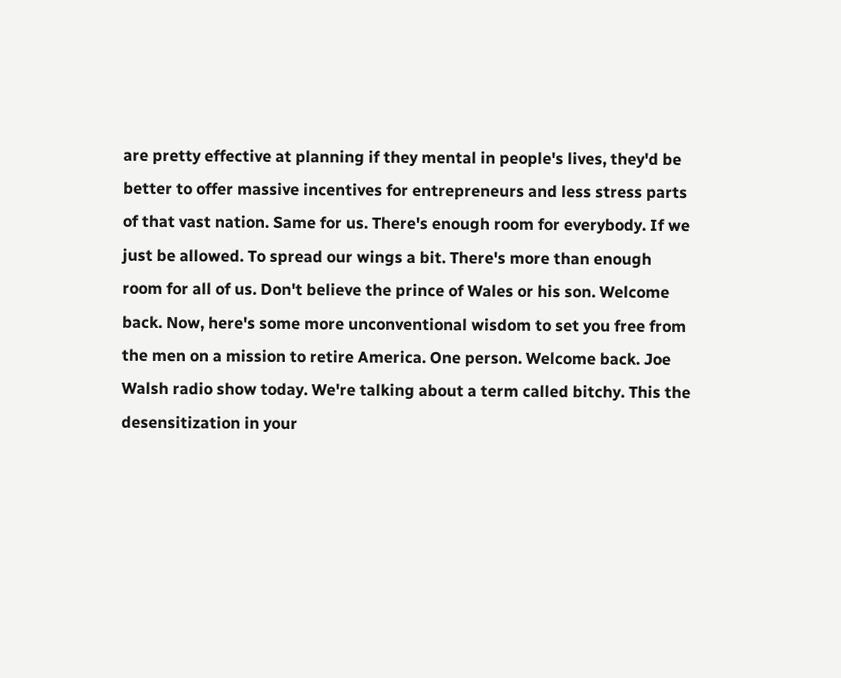are pretty effective at planning if they mental in people's lives, they'd be better to offer massive incentives for entrepreneurs and less stress parts of that vast nation. Same for us. There's enough room for everybody. If we just be allowed. To spread our wings a bit. There's more than enough room for all of us. Don't believe the prince of Wales or his son. Welcome back. Now, here's some more unconventional wisdom to set you free from the men on a mission to retire America. One person. Welcome back. Joe Walsh radio show today. We're talking about a term called bitchy. This the desensitization in your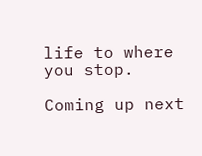life to where you stop.

Coming up next